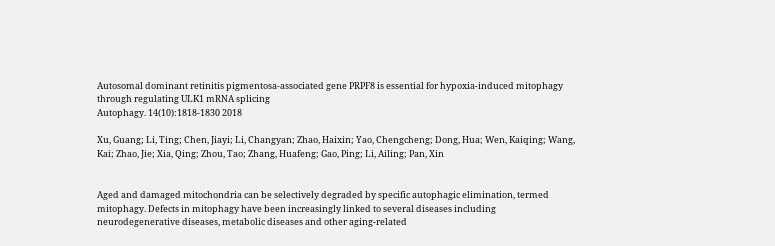Autosomal dominant retinitis pigmentosa-associated gene PRPF8 is essential for hypoxia-induced mitophagy through regulating ULK1 mRNA splicing
Autophagy. 14(10):1818-1830 2018

Xu, Guang; Li, Ting; Chen, Jiayi; Li, Changyan; Zhao, Haixin; Yao, Chengcheng; Dong, Hua; Wen, Kaiqing; Wang, Kai; Zhao, Jie; Xia, Qing; Zhou, Tao; Zhang, Huafeng; Gao, Ping; Li, Ailing; Pan, Xin


Aged and damaged mitochondria can be selectively degraded by specific autophagic elimination, termed mitophagy. Defects in mitophagy have been increasingly linked to several diseases including neurodegenerative diseases, metabolic diseases and other aging-related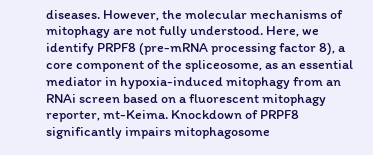diseases. However, the molecular mechanisms of mitophagy are not fully understood. Here, we identify PRPF8 (pre-mRNA processing factor 8), a core component of the spliceosome, as an essential mediator in hypoxia-induced mitophagy from an RNAi screen based on a fluorescent mitophagy reporter, mt-Keima. Knockdown of PRPF8 significantly impairs mitophagosome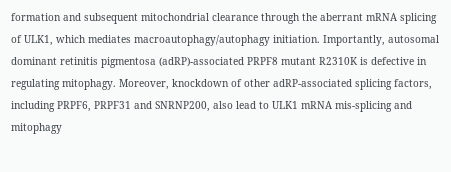formation and subsequent mitochondrial clearance through the aberrant mRNA splicing of ULK1, which mediates macroautophagy/autophagy initiation. Importantly, autosomal dominant retinitis pigmentosa (adRP)-associated PRPF8 mutant R2310K is defective in regulating mitophagy. Moreover, knockdown of other adRP-associated splicing factors, including PRPF6, PRPF31 and SNRNP200, also lead to ULK1 mRNA mis-splicing and mitophagy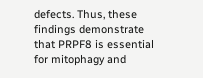defects. Thus, these findings demonstrate that PRPF8 is essential for mitophagy and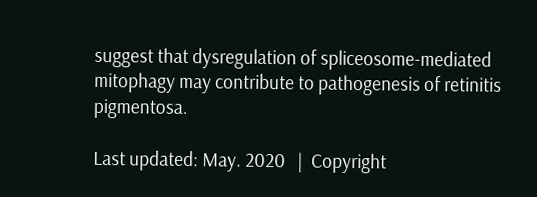suggest that dysregulation of spliceosome-mediated mitophagy may contribute to pathogenesis of retinitis pigmentosa.

Last updated: May. 2020   |  Copyright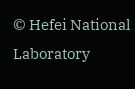© Hefei National Laboratory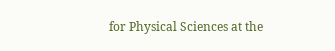for Physical Sciences at the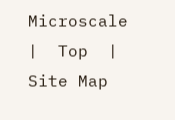Microscale  |  Top  |  Site Map